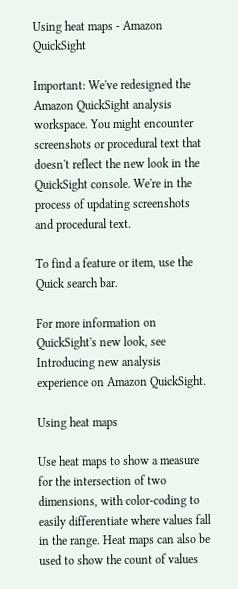Using heat maps - Amazon QuickSight

Important: We've redesigned the Amazon QuickSight analysis workspace. You might encounter screenshots or procedural text that doesn't reflect the new look in the QuickSight console. We're in the process of updating screenshots and procedural text.

To find a feature or item, use the Quick search bar.

For more information on QuickSight's new look, see Introducing new analysis experience on Amazon QuickSight.

Using heat maps

Use heat maps to show a measure for the intersection of two dimensions, with color-coding to easily differentiate where values fall in the range. Heat maps can also be used to show the count of values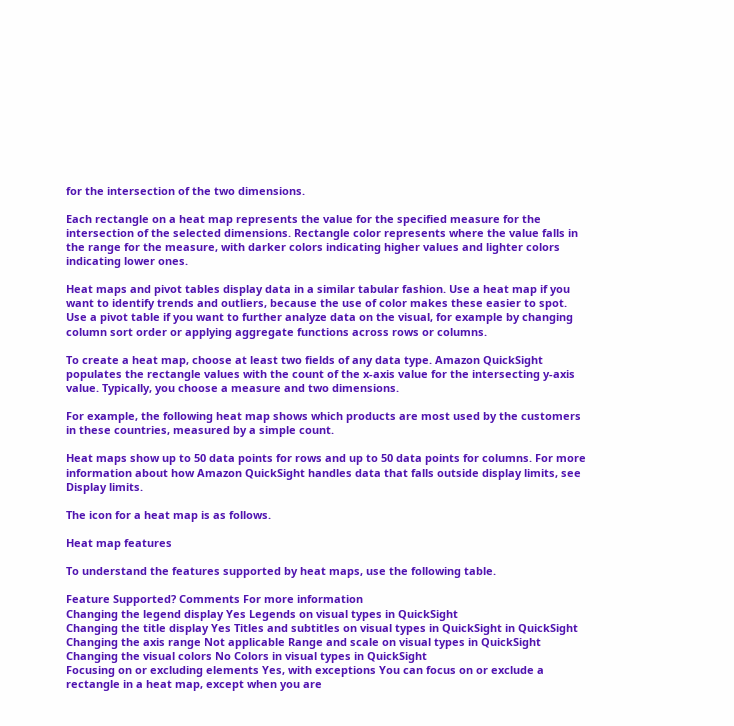for the intersection of the two dimensions.

Each rectangle on a heat map represents the value for the specified measure for the intersection of the selected dimensions. Rectangle color represents where the value falls in the range for the measure, with darker colors indicating higher values and lighter colors indicating lower ones.

Heat maps and pivot tables display data in a similar tabular fashion. Use a heat map if you want to identify trends and outliers, because the use of color makes these easier to spot. Use a pivot table if you want to further analyze data on the visual, for example by changing column sort order or applying aggregate functions across rows or columns.

To create a heat map, choose at least two fields of any data type. Amazon QuickSight populates the rectangle values with the count of the x-axis value for the intersecting y-axis value. Typically, you choose a measure and two dimensions.

For example, the following heat map shows which products are most used by the customers in these countries, measured by a simple count.

Heat maps show up to 50 data points for rows and up to 50 data points for columns. For more information about how Amazon QuickSight handles data that falls outside display limits, see Display limits.

The icon for a heat map is as follows.

Heat map features

To understand the features supported by heat maps, use the following table.

Feature Supported? Comments For more information
Changing the legend display Yes Legends on visual types in QuickSight
Changing the title display Yes Titles and subtitles on visual types in QuickSight in QuickSight
Changing the axis range Not applicable Range and scale on visual types in QuickSight
Changing the visual colors No Colors in visual types in QuickSight
Focusing on or excluding elements Yes, with exceptions You can focus on or exclude a rectangle in a heat map, except when you are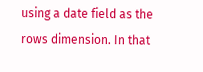using a date field as the rows dimension. In that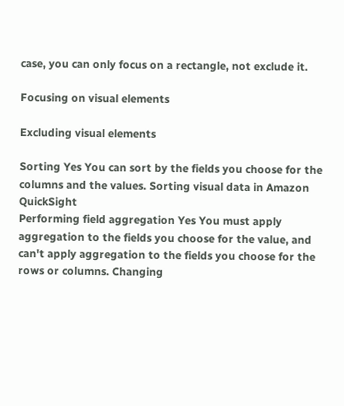case, you can only focus on a rectangle, not exclude it.

Focusing on visual elements

Excluding visual elements

Sorting Yes You can sort by the fields you choose for the columns and the values. Sorting visual data in Amazon QuickSight
Performing field aggregation Yes You must apply aggregation to the fields you choose for the value, and can't apply aggregation to the fields you choose for the rows or columns. Changing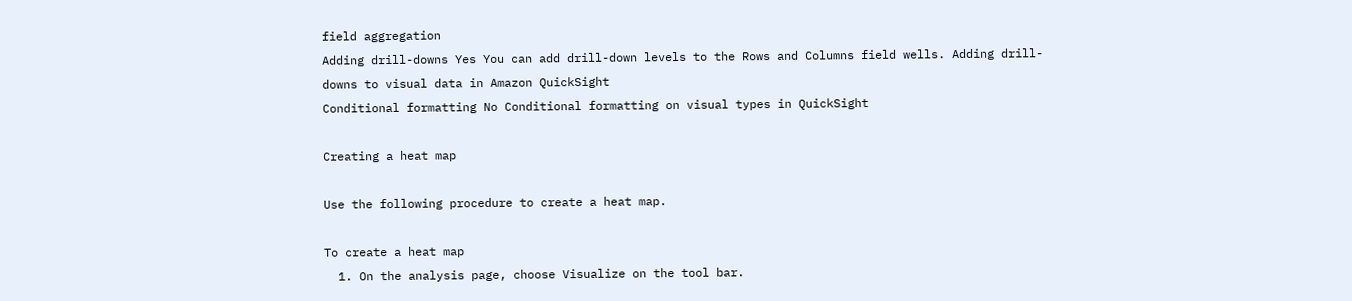field aggregation
Adding drill-downs Yes You can add drill-down levels to the Rows and Columns field wells. Adding drill-downs to visual data in Amazon QuickSight
Conditional formatting No Conditional formatting on visual types in QuickSight

Creating a heat map

Use the following procedure to create a heat map.

To create a heat map
  1. On the analysis page, choose Visualize on the tool bar.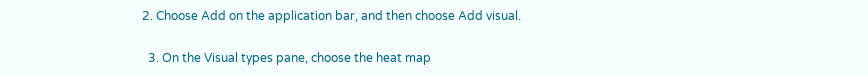2. Choose Add on the application bar, and then choose Add visual.

  3. On the Visual types pane, choose the heat map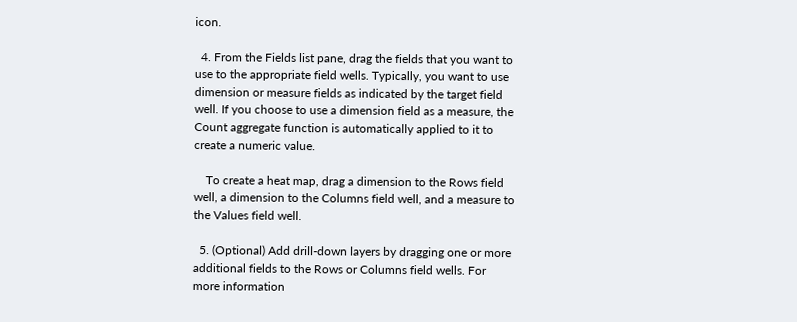icon.

  4. From the Fields list pane, drag the fields that you want to use to the appropriate field wells. Typically, you want to use dimension or measure fields as indicated by the target field well. If you choose to use a dimension field as a measure, the Count aggregate function is automatically applied to it to create a numeric value.

    To create a heat map, drag a dimension to the Rows field well, a dimension to the Columns field well, and a measure to the Values field well.

  5. (Optional) Add drill-down layers by dragging one or more additional fields to the Rows or Columns field wells. For more information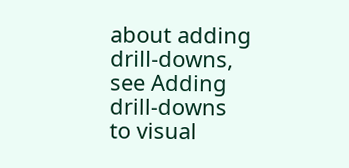about adding drill-downs, see Adding drill-downs to visual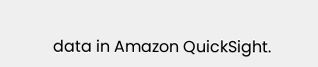data in Amazon QuickSight.